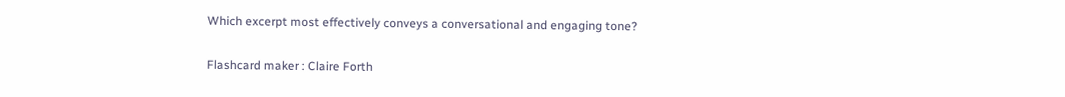Which excerpt most effectively conveys a conversational and engaging tone?

Flashcard maker : Claire Forth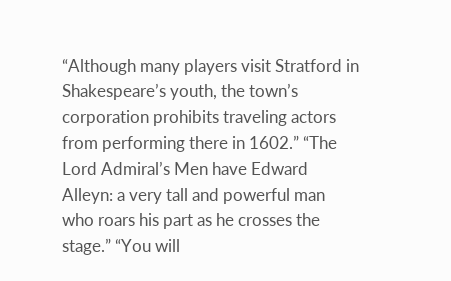“Although many players visit Stratford in Shakespeare’s youth, the town’s corporation prohibits traveling actors from performing there in 1602.” “The Lord Admiral’s Men have Edward Alleyn: a very tall and powerful man who roars his part as he crosses the stage.” “You will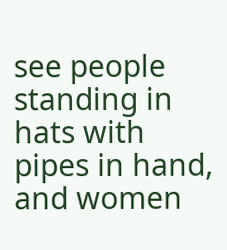see people standing in hats with pipes in hand, and women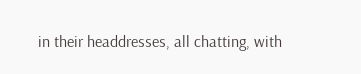in their headdresses, all chatting, with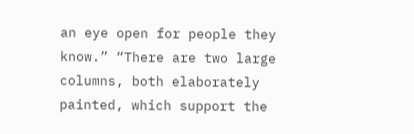an eye open for people they know.” “There are two large columns, both elaborately painted, which support the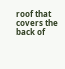roof that covers the back of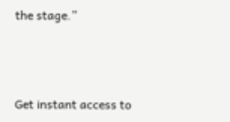the stage.”



Get instant access to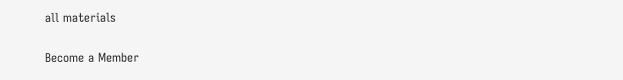all materials

Become a Member